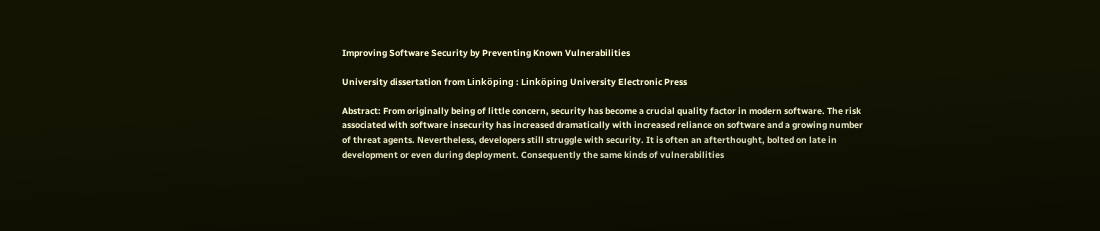Improving Software Security by Preventing Known Vulnerabilities

University dissertation from Linköping : Linköping University Electronic Press

Abstract: From originally being of little concern, security has become a crucial quality factor in modern software. The risk associated with software insecurity has increased dramatically with increased reliance on software and a growing number of threat agents. Nevertheless, developers still struggle with security. It is often an afterthought, bolted on late in development or even during deployment. Consequently the same kinds of vulnerabilities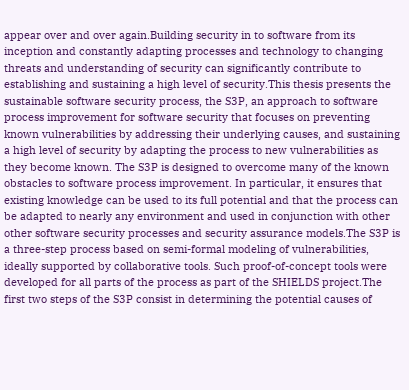appear over and over again.Building security in to software from its inception and constantly adapting processes and technology to changing threats and understanding of security can significantly contribute to establishing and sustaining a high level of security.This thesis presents the sustainable software security process, the S3P, an approach to software process improvement for software security that focuses on preventing known vulnerabilities by addressing their underlying causes, and sustaining a high level of security by adapting the process to new vulnerabilities as they become known. The S3P is designed to overcome many of the known obstacles to software process improvement. In particular, it ensures that existing knowledge can be used to its full potential and that the process can be adapted to nearly any environment and used in conjunction with other other software security processes and security assurance models.The S3P is a three-step process based on semi-formal modeling of vulnerabilities, ideally supported by collaborative tools. Such proof-of-concept tools were developed for all parts of the process as part of the SHIELDS project.The first two steps of the S3P consist in determining the potential causes of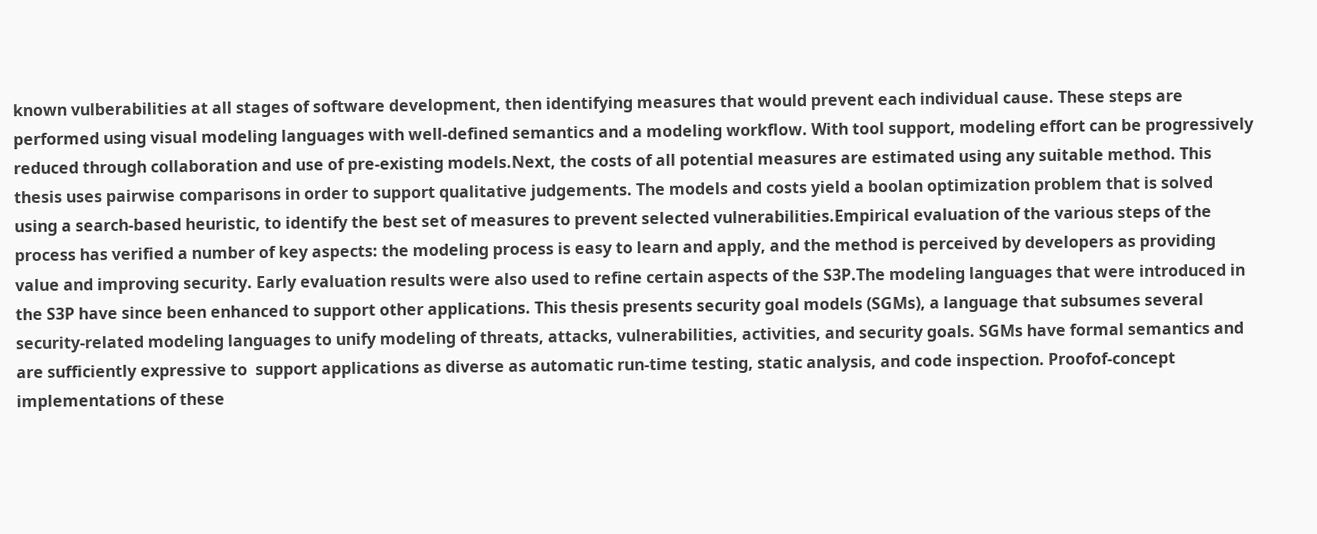known vulberabilities at all stages of software development, then identifying measures that would prevent each individual cause. These steps are performed using visual modeling languages with well-defined semantics and a modeling workflow. With tool support, modeling effort can be progressively reduced through collaboration and use of pre-existing models.Next, the costs of all potential measures are estimated using any suitable method. This thesis uses pairwise comparisons in order to support qualitative judgements. The models and costs yield a boolan optimization problem that is solved using a search-based heuristic, to identify the best set of measures to prevent selected vulnerabilities.Empirical evaluation of the various steps of the process has verified a number of key aspects: the modeling process is easy to learn and apply, and the method is perceived by developers as providing value and improving security. Early evaluation results were also used to refine certain aspects of the S3P.The modeling languages that were introduced in the S3P have since been enhanced to support other applications. This thesis presents security goal models (SGMs), a language that subsumes several security-related modeling languages to unify modeling of threats, attacks, vulnerabilities, activities, and security goals. SGMs have formal semantics and are sufficiently expressive to  support applications as diverse as automatic run-time testing, static analysis, and code inspection. Proofof-concept implementations of these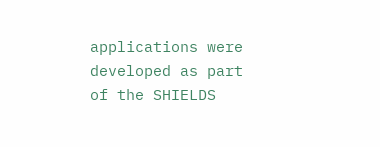applications were developed as part of the SHIELDS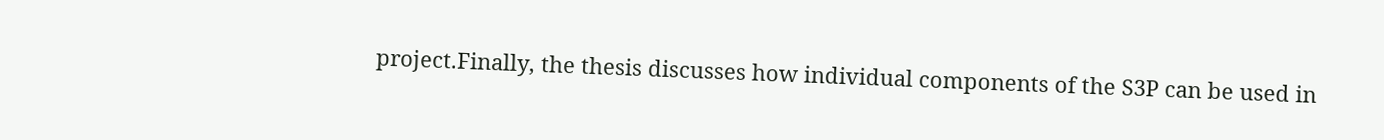project.Finally, the thesis discusses how individual components of the S3P can be used in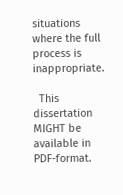situations where the full process is inappropriate.

  This dissertation MIGHT be available in PDF-format.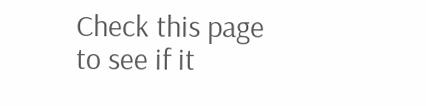Check this page to see if it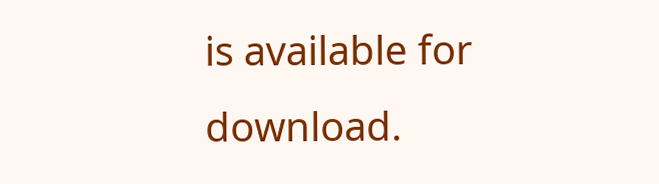is available for download.